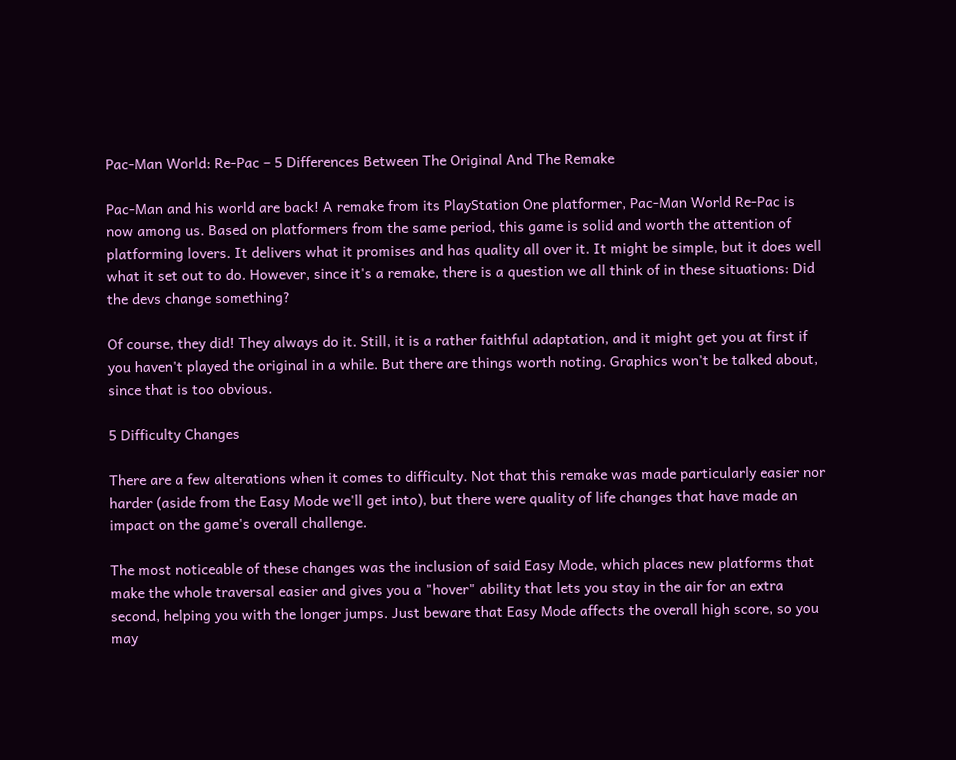Pac-Man World: Re-Pac – 5 Differences Between The Original And The Remake

Pac-Man and his world are back! A remake from its PlayStation One platformer, Pac-Man World Re-Pac is now among us. Based on platformers from the same period, this game is solid and worth the attention of platforming lovers. It delivers what it promises and has quality all over it. It might be simple, but it does well what it set out to do. However, since it's a remake, there is a question we all think of in these situations: Did the devs change something?

Of course, they did! They always do it. Still, it is a rather faithful adaptation, and it might get you at first if you haven't played the original in a while. But there are things worth noting. Graphics won't be talked about, since that is too obvious.

5 Difficulty Changes

There are a few alterations when it comes to difficulty. Not that this remake was made particularly easier nor harder (aside from the Easy Mode we'll get into), but there were quality of life changes that have made an impact on the game's overall challenge.

The most noticeable of these changes was the inclusion of said Easy Mode, which places new platforms that make the whole traversal easier and gives you a "hover" ability that lets you stay in the air for an extra second, helping you with the longer jumps. Just beware that Easy Mode affects the overall high score, so you may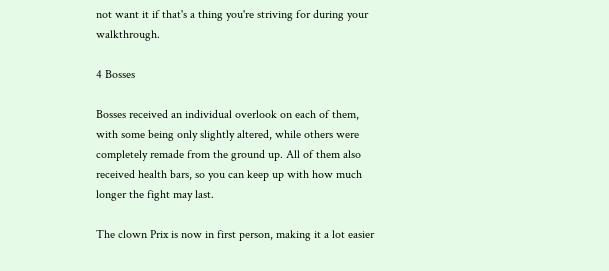not want it if that's a thing you're striving for during your walkthrough.

4 Bosses

Bosses received an individual overlook on each of them, with some being only slightly altered, while others were completely remade from the ground up. All of them also received health bars, so you can keep up with how much longer the fight may last.

The clown Prix is now in first person, making it a lot easier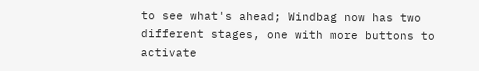to see what's ahead; Windbag now has two different stages, one with more buttons to activate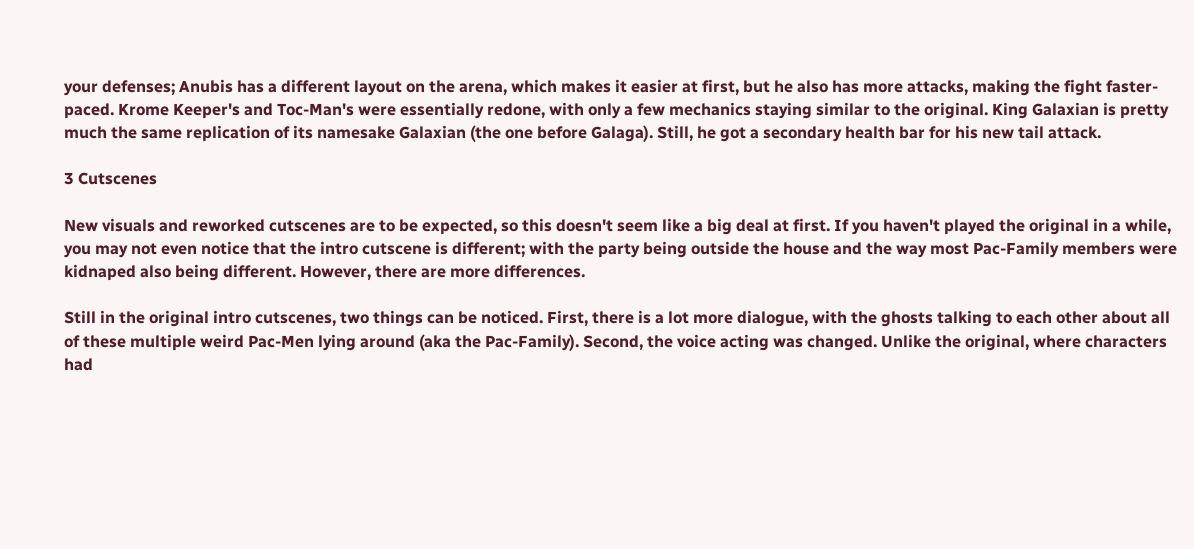your defenses; Anubis has a different layout on the arena, which makes it easier at first, but he also has more attacks, making the fight faster-paced. Krome Keeper's and Toc-Man's were essentially redone, with only a few mechanics staying similar to the original. King Galaxian is pretty much the same replication of its namesake Galaxian (the one before Galaga). Still, he got a secondary health bar for his new tail attack.

3 Cutscenes

New visuals and reworked cutscenes are to be expected, so this doesn't seem like a big deal at first. If you haven't played the original in a while, you may not even notice that the intro cutscene is different; with the party being outside the house and the way most Pac-Family members were kidnaped also being different. However, there are more differences.

Still in the original intro cutscenes, two things can be noticed. First, there is a lot more dialogue, with the ghosts talking to each other about all of these multiple weird Pac-Men lying around (aka the Pac-Family). Second, the voice acting was changed. Unlike the original, where characters had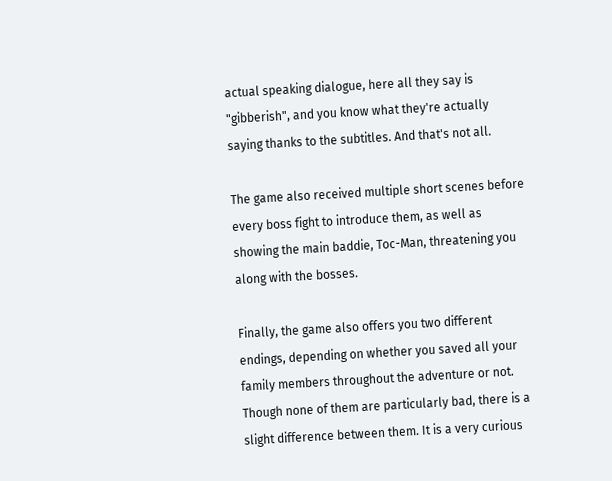actual speaking dialogue, here all they say is "gibberish", and you know what they're actually saying thanks to the subtitles. And that's not all.

The game also received multiple short scenes before every boss fight to introduce them, as well as showing the main baddie, Toc-Man, threatening you along with the bosses.

Finally, the game also offers you two different endings, depending on whether you saved all your family members throughout the adventure or not. Though none of them are particularly bad, there is a slight difference between them. It is a very curious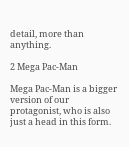detail, more than anything.

2 Mega Pac-Man

Mega Pac-Man is a bigger version of our protagonist, who is also just a head in this form.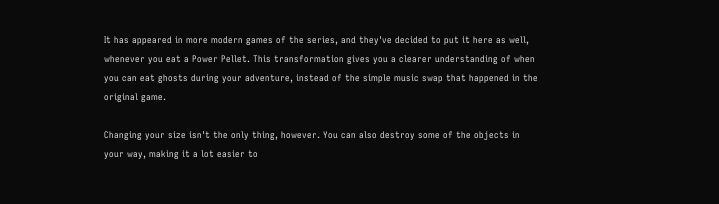It has appeared in more modern games of the series, and they've decided to put it here as well, whenever you eat a Power Pellet. This transformation gives you a clearer understanding of when you can eat ghosts during your adventure, instead of the simple music swap that happened in the original game.

Changing your size isn't the only thing, however. You can also destroy some of the objects in your way, making it a lot easier to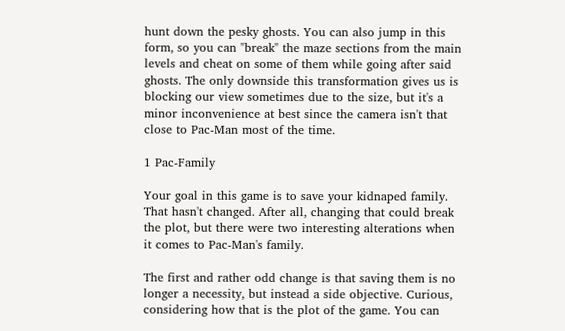hunt down the pesky ghosts. You can also jump in this form, so you can "break" the maze sections from the main levels and cheat on some of them while going after said ghosts. The only downside this transformation gives us is blocking our view sometimes due to the size, but it's a minor inconvenience at best since the camera isn't that close to Pac-Man most of the time.

1 Pac-Family

Your goal in this game is to save your kidnaped family. That hasn't changed. After all, changing that could break the plot, but there were two interesting alterations when it comes to Pac-Man's family.

The first and rather odd change is that saving them is no longer a necessity, but instead a side objective. Curious, considering how that is the plot of the game. You can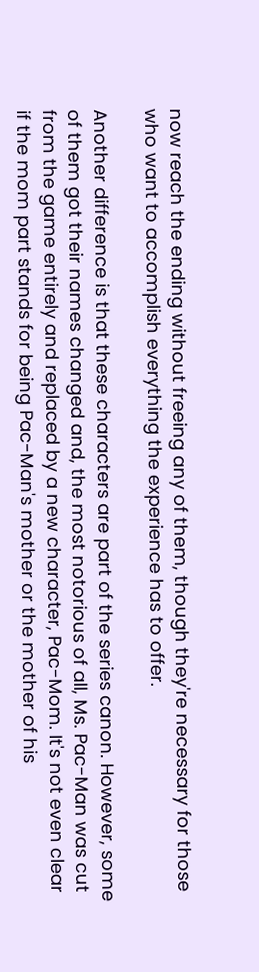now reach the ending without freeing any of them, though they're necessary for those who want to accomplish everything the experience has to offer.

Another difference is that these characters are part of the series canon. However, some of them got their names changed and, the most notorious of all, Ms. Pac-Man was cut from the game entirely and replaced by a new character, Pac-Mom. It's not even clear if the mom part stands for being Pac-Man's mother or the mother of his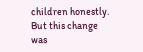children honestly. But this change was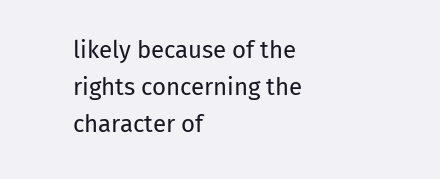likely because of the rights concerning the character of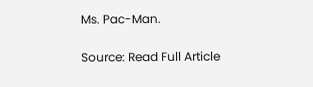Ms. Pac-Man.

Source: Read Full Article